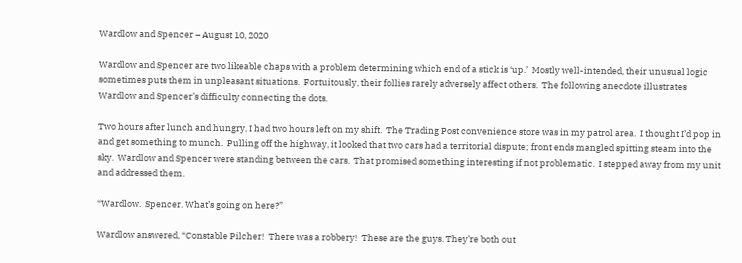Wardlow and Spencer – August 10, 2020

Wardlow and Spencer are two likeable chaps with a problem determining which end of a stick is ‘up.’  Mostly well-intended, their unusual logic sometimes puts them in unpleasant situations.  Fortuitously, their follies rarely adversely affect others.  The following anecdote illustrates Wardlow and Spencer’s difficulty connecting the dots.

Two hours after lunch and hungry, I had two hours left on my shift.  The Trading Post convenience store was in my patrol area.  I thought I’d pop in and get something to munch.  Pulling off the highway, it looked that two cars had a territorial dispute; front ends mangled spitting steam into the sky.  Wardlow and Spencer were standing between the cars.  That promised something interesting if not problematic.  I stepped away from my unit and addressed them.

“Wardlow.  Spencer. What’s going on here?”

Wardlow answered, “Constable Pilcher!  There was a robbery!  These are the guys. They’re both out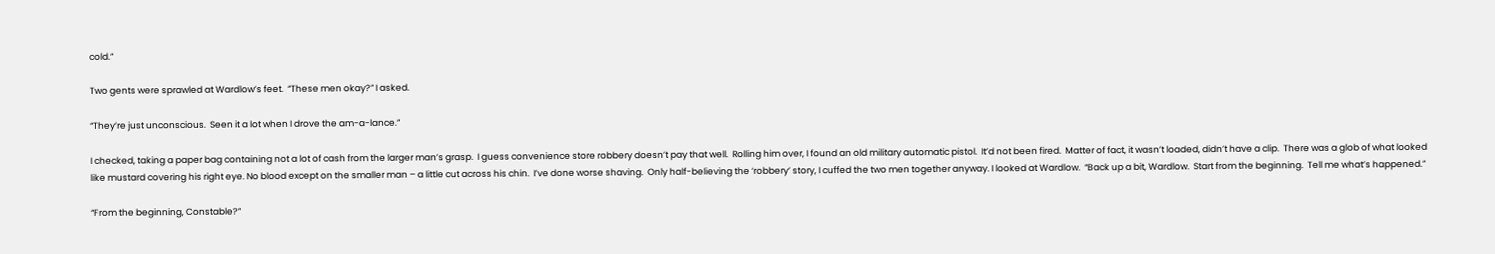cold.”

Two gents were sprawled at Wardlow’s feet.  “These men okay?” I asked.

“They’re just unconscious.  Seen it a lot when I drove the am-a-lance.”

I checked, taking a paper bag containing not a lot of cash from the larger man’s grasp.  I guess convenience store robbery doesn’t pay that well.  Rolling him over, I found an old military automatic pistol.  It’d not been fired.  Matter of fact, it wasn’t loaded, didn’t have a clip.  There was a glob of what looked like mustard covering his right eye. No blood except on the smaller man – a little cut across his chin.  I’ve done worse shaving.  Only half-believing the ‘robbery’ story, I cuffed the two men together anyway. I looked at Wardlow.  “Back up a bit, Wardlow.  Start from the beginning.  Tell me what’s happened.”

“From the beginning, Constable?”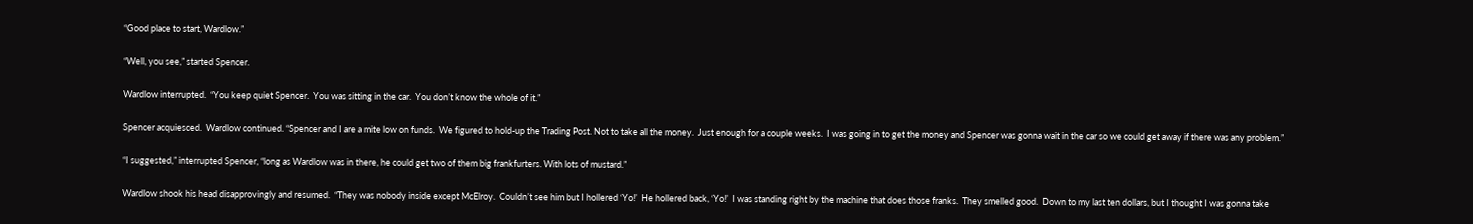“Good place to start, Wardlow.”

“Well, you see,” started Spencer.

Wardlow interrupted.  “You keep quiet Spencer.  You was sitting in the car.  You don’t know the whole of it.”

Spencer acquiesced.  Wardlow continued. “Spencer and I are a mite low on funds.  We figured to hold-up the Trading Post. Not to take all the money.  Just enough for a couple weeks.  I was going in to get the money and Spencer was gonna wait in the car so we could get away if there was any problem.”

“I suggested,” interrupted Spencer, “long as Wardlow was in there, he could get two of them big frankfurters. With lots of mustard.”

Wardlow shook his head disapprovingly and resumed.  “They was nobody inside except McElroy.  Couldn’t see him but I hollered ‘Yo!’  He hollered back, ‘Yo!’  I was standing right by the machine that does those franks.  They smelled good.  Down to my last ten dollars, but I thought I was gonna take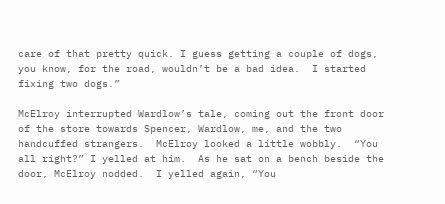care of that pretty quick. I guess getting a couple of dogs, you know, for the road, wouldn’t be a bad idea.  I started fixing two dogs.”

McElroy interrupted Wardlow’s tale, coming out the front door of the store towards Spencer, Wardlow, me, and the two handcuffed strangers.  McElroy looked a little wobbly.  “You all right?” I yelled at him.  As he sat on a bench beside the door, McElroy nodded.  I yelled again, “You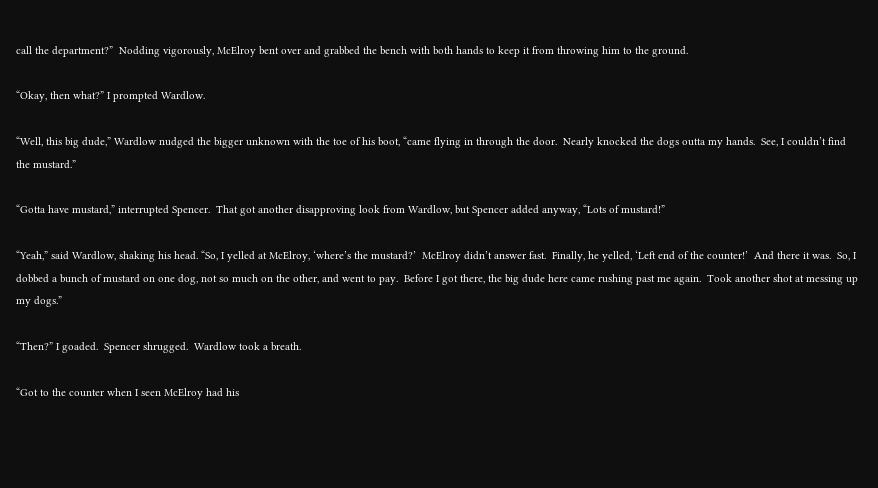call the department?”  Nodding vigorously, McElroy bent over and grabbed the bench with both hands to keep it from throwing him to the ground.

“Okay, then what?” I prompted Wardlow.

“Well, this big dude,” Wardlow nudged the bigger unknown with the toe of his boot, “came flying in through the door.  Nearly knocked the dogs outta my hands.  See, I couldn’t find the mustard.”

“Gotta have mustard,” interrupted Spencer.  That got another disapproving look from Wardlow, but Spencer added anyway, “Lots of mustard!”

“Yeah,” said Wardlow, shaking his head. “So, I yelled at McElroy, ‘where’s the mustard?’  McElroy didn’t answer fast.  Finally, he yelled, ‘Left end of the counter!’  And there it was.  So, I dobbed a bunch of mustard on one dog, not so much on the other, and went to pay.  Before I got there, the big dude here came rushing past me again.  Took another shot at messing up my dogs.”

“Then?” I goaded.  Spencer shrugged.  Wardlow took a breath.

“Got to the counter when I seen McElroy had his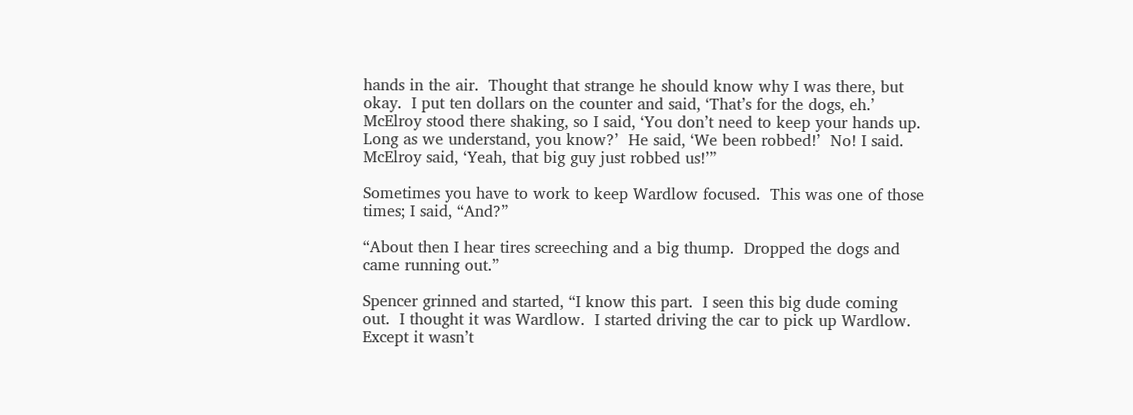hands in the air.  Thought that strange he should know why I was there, but okay.  I put ten dollars on the counter and said, ‘That’s for the dogs, eh.’  McElroy stood there shaking, so I said, ‘You don’t need to keep your hands up.  Long as we understand, you know?’  He said, ‘We been robbed!’  No! I said.  McElroy said, ‘Yeah, that big guy just robbed us!’”

Sometimes you have to work to keep Wardlow focused.  This was one of those times; I said, “And?”

“About then I hear tires screeching and a big thump.  Dropped the dogs and came running out.”

Spencer grinned and started, “I know this part.  I seen this big dude coming out.  I thought it was Wardlow.  I started driving the car to pick up Wardlow.  Except it wasn’t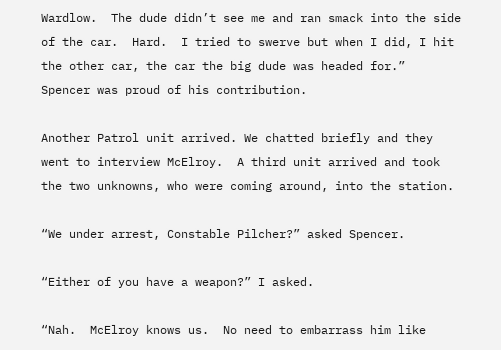Wardlow.  The dude didn’t see me and ran smack into the side of the car.  Hard.  I tried to swerve but when I did, I hit the other car, the car the big dude was headed for.”  Spencer was proud of his contribution.

Another Patrol unit arrived. We chatted briefly and they went to interview McElroy.  A third unit arrived and took the two unknowns, who were coming around, into the station.

“We under arrest, Constable Pilcher?” asked Spencer.

“Either of you have a weapon?” I asked.

“Nah.  McElroy knows us.  No need to embarrass him like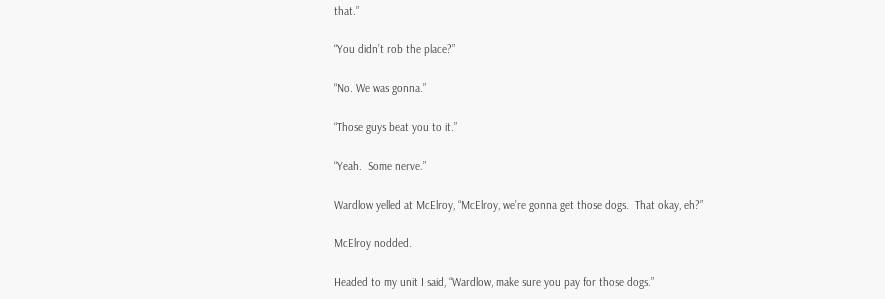that.”

“You didn’t rob the place?”

“No. We was gonna.”

“Those guys beat you to it.”

“Yeah.  Some nerve.”

Wardlow yelled at McElroy, “McElroy, we’re gonna get those dogs.  That okay, eh?”

McElroy nodded.

Headed to my unit I said, “Wardlow, make sure you pay for those dogs.”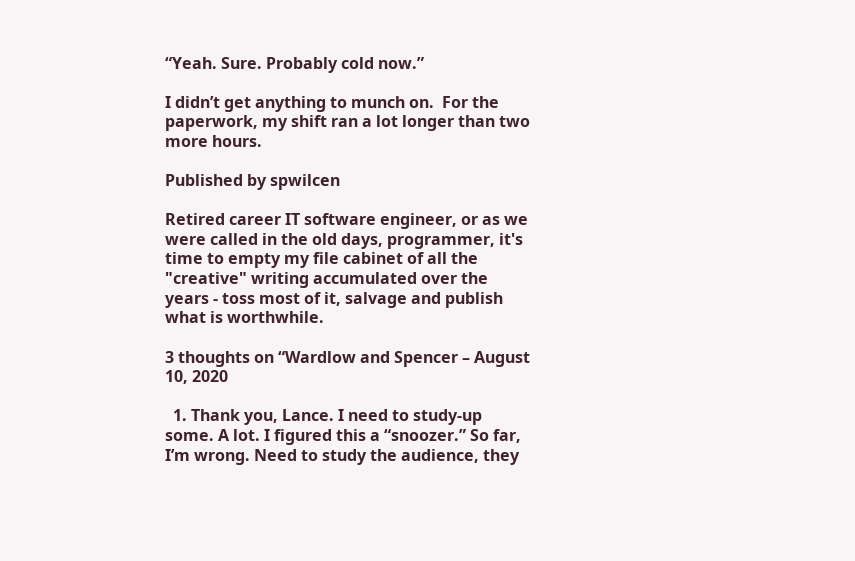“Yeah. Sure. Probably cold now.”

I didn’t get anything to munch on.  For the paperwork, my shift ran a lot longer than two more hours.

Published by spwilcen

Retired career IT software engineer, or as we were called in the old days, programmer, it's time to empty my file cabinet of all the "creative" writing accumulated over the years - toss most of it, salvage and publish what is worthwhile.

3 thoughts on “Wardlow and Spencer – August 10, 2020

  1. Thank you, Lance. I need to study-up some. A lot. I figured this a “snoozer.” So far, I’m wrong. Need to study the audience, they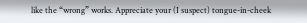like the “wrong” works. Appreciate your (I suspect) tongue-in-cheek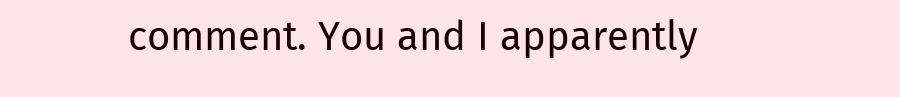comment. You and I apparently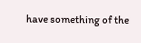have something of the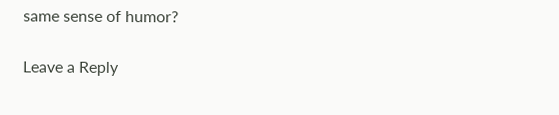same sense of humor?

Leave a Reply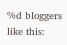%d bloggers like this: